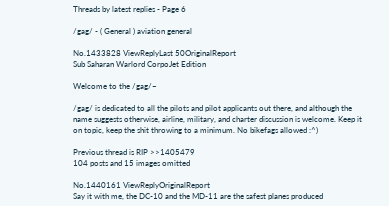Threads by latest replies - Page 6

/gag/ - ( General ) aviation general

No.1433828 ViewReplyLast 50OriginalReport
Sub Saharan Warlord CorpoJet Edition

Welcome to the /gag/~

/gag/ is dedicated to all the pilots and pilot applicants out there, and although the name suggests otherwise, airline, military, and charter discussion is welcome. Keep it on topic, keep the shit throwing to a minimum. No bikefags allowed :^)

Previous thread is RIP >>1405479
104 posts and 15 images omitted

No.1440161 ViewReplyOriginalReport
Say it with me, the DC-10 and the MD-11 are the safest planes produced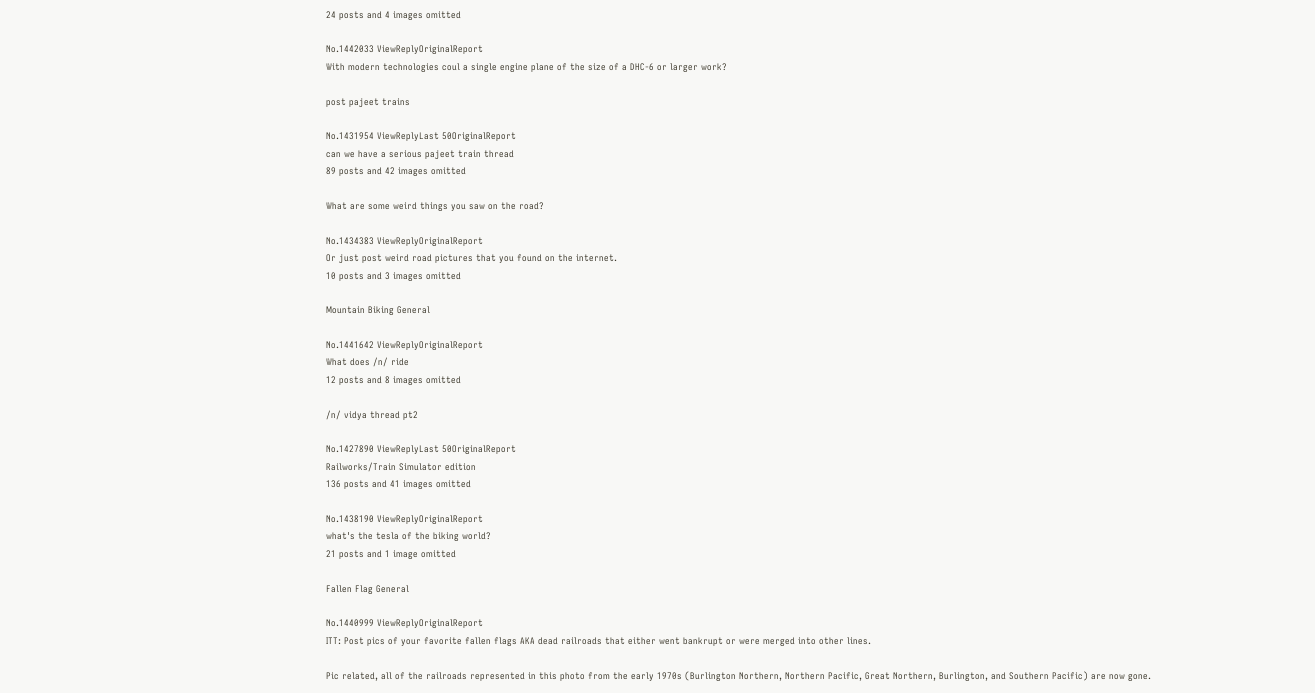24 posts and 4 images omitted

No.1442033 ViewReplyOriginalReport
With modern technologies coul a single engine plane of the size of a DHC-6 or larger work?

post pajeet trains

No.1431954 ViewReplyLast 50OriginalReport
can we have a serious pajeet train thread
89 posts and 42 images omitted

What are some weird things you saw on the road?

No.1434383 ViewReplyOriginalReport
Or just post weird road pictures that you found on the internet.
10 posts and 3 images omitted

Mountain Biking General

No.1441642 ViewReplyOriginalReport
What does /n/ ride
12 posts and 8 images omitted

/n/ vidya thread pt2

No.1427890 ViewReplyLast 50OriginalReport
Railworks/Train Simulator edition
136 posts and 41 images omitted

No.1438190 ViewReplyOriginalReport
what's the tesla of the biking world?
21 posts and 1 image omitted

Fallen Flag General

No.1440999 ViewReplyOriginalReport
ITT: Post pics of your favorite fallen flags AKA dead railroads that either went bankrupt or were merged into other lines.

Pic related, all of the railroads represented in this photo from the early 1970s (Burlington Northern, Northern Pacific, Great Northern, Burlington, and Southern Pacific) are now gone.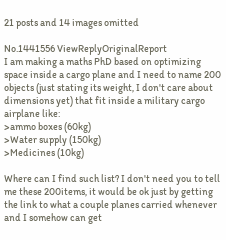21 posts and 14 images omitted

No.1441556 ViewReplyOriginalReport
I am making a maths PhD based on optimizing space inside a cargo plane and I need to name 200 objects (just stating its weight, I don't care about dimensions yet) that fit inside a military cargo airplane like:
>ammo boxes (60kg)
>Water supply (150kg)
>Medicines (10kg)

Where can I find such list? I don't need you to tell me these 200items, it would be ok just by getting the link to what a couple planes carried whenever and I somehow can get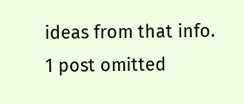ideas from that info.
1 post omitted